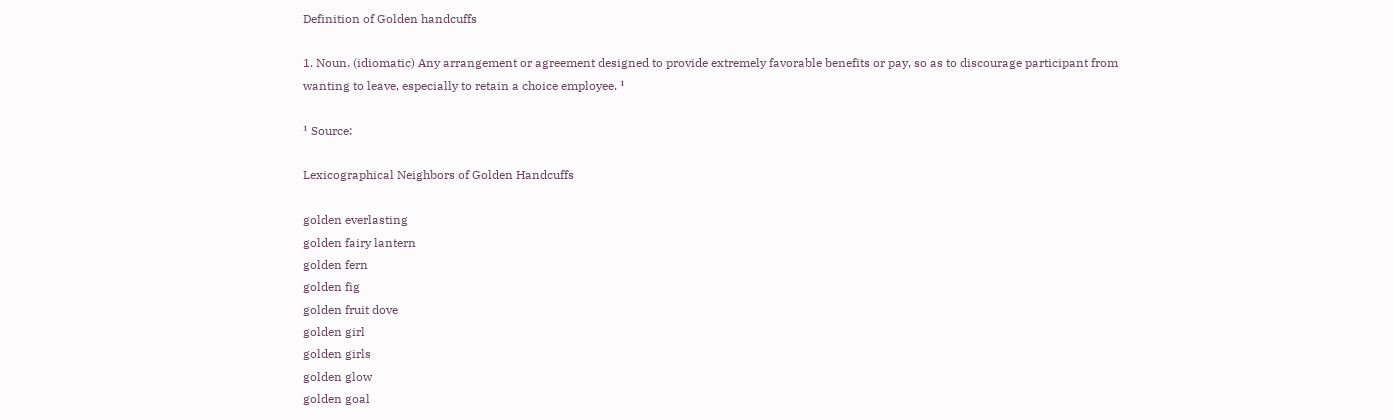Definition of Golden handcuffs

1. Noun. (idiomatic) Any arrangement or agreement designed to provide extremely favorable benefits or pay, so as to discourage participant from wanting to leave, especially to retain a choice employee. ¹

¹ Source:

Lexicographical Neighbors of Golden Handcuffs

golden everlasting
golden fairy lantern
golden fern
golden fig
golden fruit dove
golden girl
golden girls
golden glow
golden goal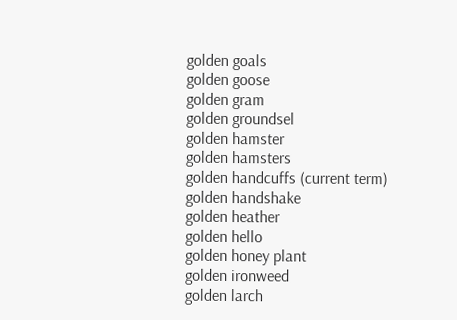golden goals
golden goose
golden gram
golden groundsel
golden hamster
golden hamsters
golden handcuffs (current term)
golden handshake
golden heather
golden hello
golden honey plant
golden ironweed
golden larch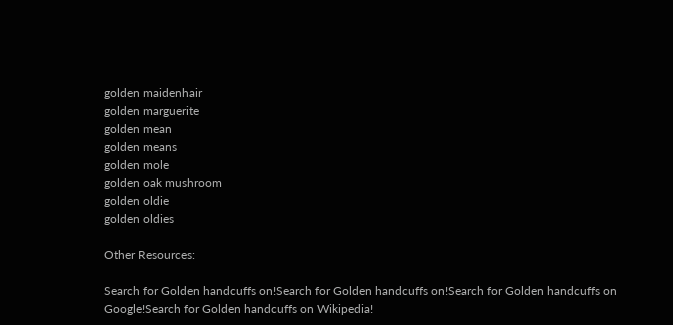golden maidenhair
golden marguerite
golden mean
golden means
golden mole
golden oak mushroom
golden oldie
golden oldies

Other Resources:

Search for Golden handcuffs on!Search for Golden handcuffs on!Search for Golden handcuffs on Google!Search for Golden handcuffs on Wikipedia!